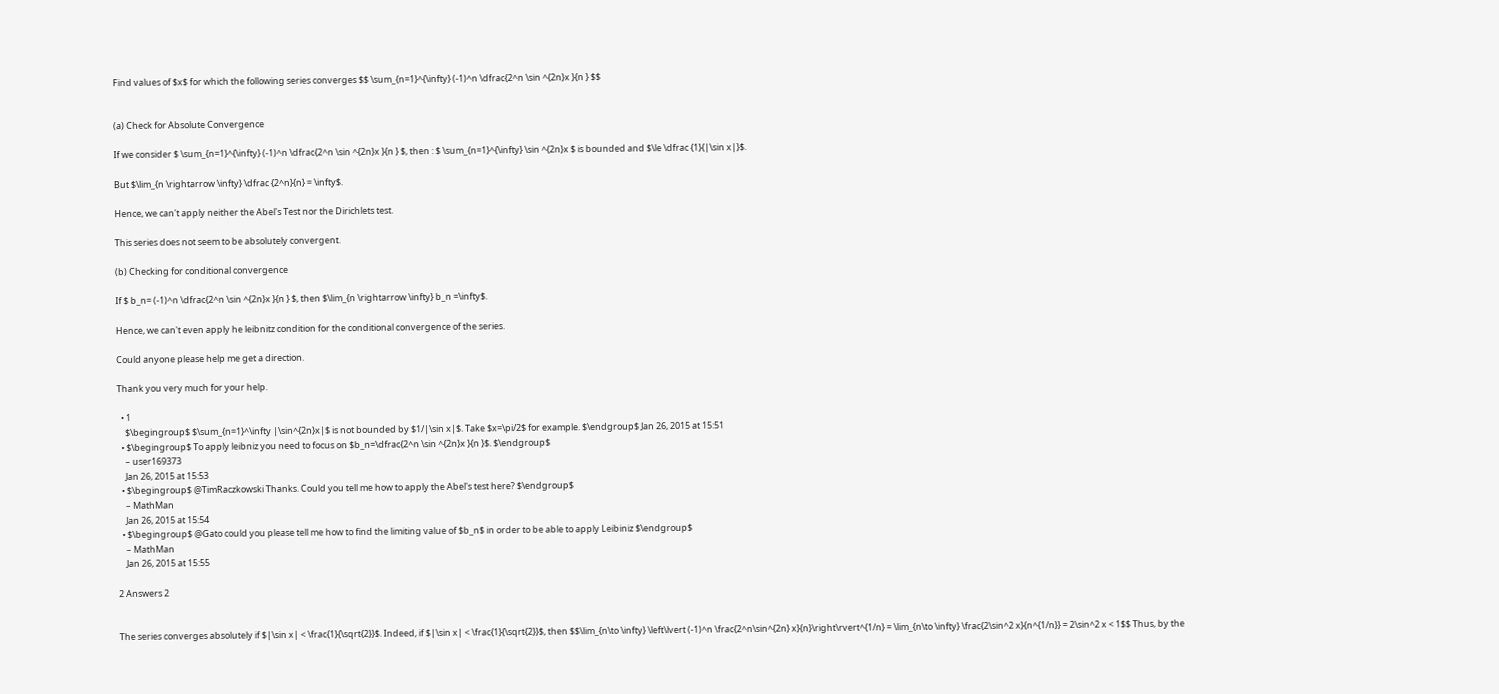Find values of $x$ for which the following series converges $$ \sum_{n=1}^{\infty} (-1)^n \dfrac{2^n \sin ^{2n}x }{n } $$


(a) Check for Absolute Convergence

If we consider $ \sum_{n=1}^{\infty} (-1)^n \dfrac{2^n \sin ^{2n}x }{n } $, then : $ \sum_{n=1}^{\infty} \sin ^{2n}x $ is bounded and $\le \dfrac {1}{|\sin x|}$.

But $\lim_{n \rightarrow \infty} \dfrac {2^n}{n} = \infty$.

Hence, we can't apply neither the Abel's Test nor the Dirichlets test.

This series does not seem to be absolutely convergent.

(b) Checking for conditional convergence

If $ b_n= (-1)^n \dfrac{2^n \sin ^{2n}x }{n } $, then $\lim_{n \rightarrow \infty} b_n =\infty$.

Hence, we can't even apply he leibnitz condition for the conditional convergence of the series.

Could anyone please help me get a direction.

Thank you very much for your help.

  • 1
    $\begingroup$ $\sum_{n=1}^\infty |\sin^{2n}x|$ is not bounded by $1/|\sin x|$. Take $x=\pi/2$ for example. $\endgroup$ Jan 26, 2015 at 15:51
  • $\begingroup$ To apply leibniz you need to focus on $b_n=\dfrac{2^n \sin ^{2n}x }{n }$. $\endgroup$
    – user169373
    Jan 26, 2015 at 15:53
  • $\begingroup$ @TimRaczkowski Thanks. Could you tell me how to apply the Abel's test here? $\endgroup$
    – MathMan
    Jan 26, 2015 at 15:54
  • $\begingroup$ @Gato could you please tell me how to find the limiting value of $b_n$ in order to be able to apply Leibiniz $\endgroup$
    – MathMan
    Jan 26, 2015 at 15:55

2 Answers 2


The series converges absolutely if $|\sin x| < \frac{1}{\sqrt{2}}$. Indeed, if $|\sin x| < \frac{1}{\sqrt{2}}$, then $$\lim_{n\to \infty} \left\lvert (-1)^n \frac{2^n\sin^{2n} x}{n}\right\rvert^{1/n} = \lim_{n\to \infty} \frac{2\sin^2 x}{n^{1/n}} = 2\sin^2 x < 1$$ Thus, by the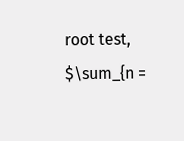root test, $\sum_{n =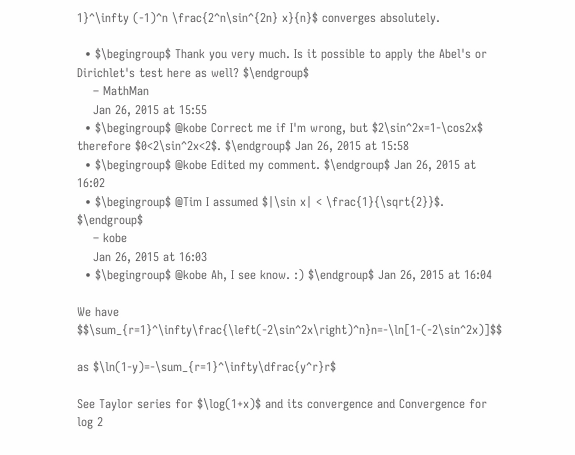1}^\infty (-1)^n \frac{2^n\sin^{2n} x}{n}$ converges absolutely.

  • $\begingroup$ Thank you very much. Is it possible to apply the Abel's or Dirichlet's test here as well? $\endgroup$
    – MathMan
    Jan 26, 2015 at 15:55
  • $\begingroup$ @kobe Correct me if I'm wrong, but $2\sin^2x=1-\cos2x$ therefore $0<2\sin^2x<2$. $\endgroup$ Jan 26, 2015 at 15:58
  • $\begingroup$ @kobe Edited my comment. $\endgroup$ Jan 26, 2015 at 16:02
  • $\begingroup$ @Tim I assumed $|\sin x| < \frac{1}{\sqrt{2}}$. $\endgroup$
    – kobe
    Jan 26, 2015 at 16:03
  • $\begingroup$ @kobe Ah, I see know. :) $\endgroup$ Jan 26, 2015 at 16:04

We have $$\sum_{r=1}^\infty\frac{\left(-2\sin^2x\right)^n}n=-\ln[1-(-2\sin^2x)]$$

as $\ln(1-y)=-\sum_{r=1}^\infty\dfrac{y^r}r$

See Taylor series for $\log(1+x)$ and its convergence and Convergence for log 2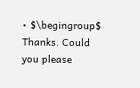• $\begingroup$ Thanks. Could you please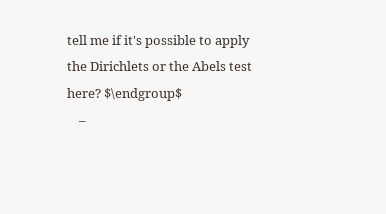tell me if it's possible to apply the Dirichlets or the Abels test here? $\endgroup$
    –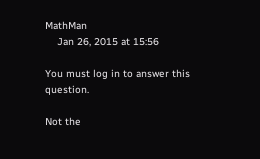MathMan
    Jan 26, 2015 at 15:56

You must log in to answer this question.

Not the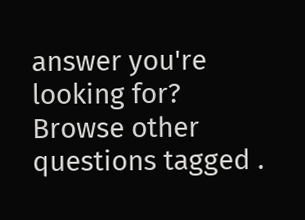answer you're looking for? Browse other questions tagged .